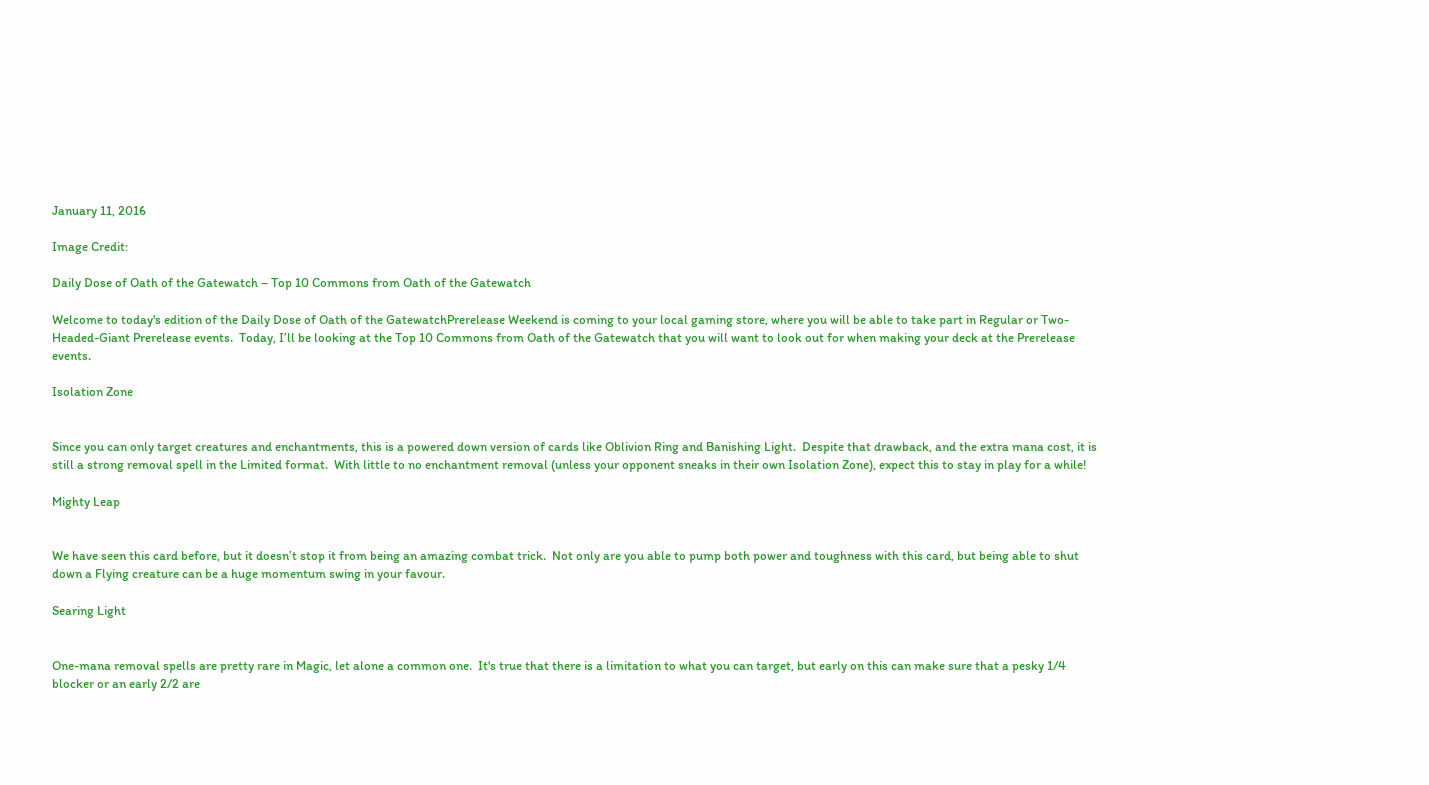January 11, 2016

Image Credit:

Daily Dose of Oath of the Gatewatch – Top 10 Commons from Oath of the Gatewatch

Welcome to today's edition of the Daily Dose of Oath of the GatewatchPrerelease Weekend is coming to your local gaming store, where you will be able to take part in Regular or Two-Headed-Giant Prerelease events.  Today, I’ll be looking at the Top 10 Commons from Oath of the Gatewatch that you will want to look out for when making your deck at the Prerelease events.

Isolation Zone


Since you can only target creatures and enchantments, this is a powered down version of cards like Oblivion Ring and Banishing Light.  Despite that drawback, and the extra mana cost, it is still a strong removal spell in the Limited format.  With little to no enchantment removal (unless your opponent sneaks in their own Isolation Zone), expect this to stay in play for a while!

Mighty Leap


We have seen this card before, but it doesn’t stop it from being an amazing combat trick.  Not only are you able to pump both power and toughness with this card, but being able to shut down a Flying creature can be a huge momentum swing in your favour.

Searing Light


One-mana removal spells are pretty rare in Magic, let alone a common one.  It's true that there is a limitation to what you can target, but early on this can make sure that a pesky 1/4 blocker or an early 2/2 are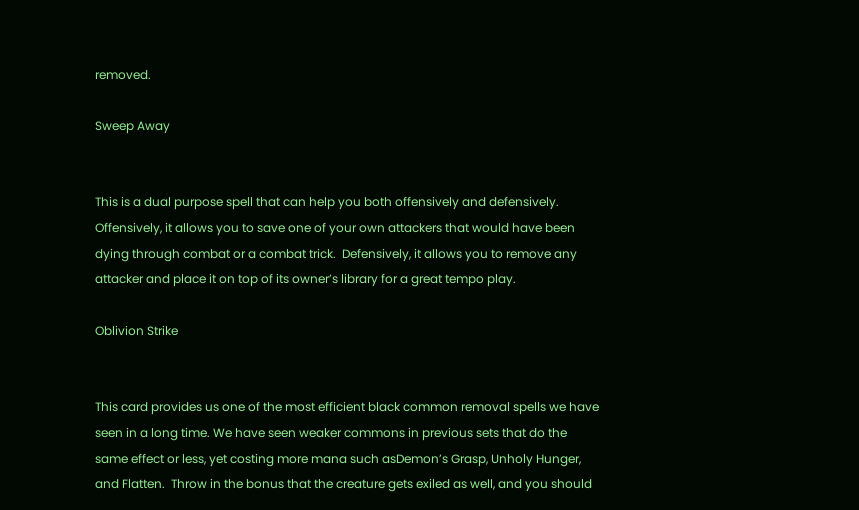removed.

Sweep Away


This is a dual purpose spell that can help you both offensively and defensively.  Offensively, it allows you to save one of your own attackers that would have been dying through combat or a combat trick.  Defensively, it allows you to remove any attacker and place it on top of its owner’s library for a great tempo play.

Oblivion Strike


This card provides us one of the most efficient black common removal spells we have seen in a long time. We have seen weaker commons in previous sets that do the same effect or less, yet costing more mana such asDemon’s Grasp, Unholy Hunger, and Flatten.  Throw in the bonus that the creature gets exiled as well, and you should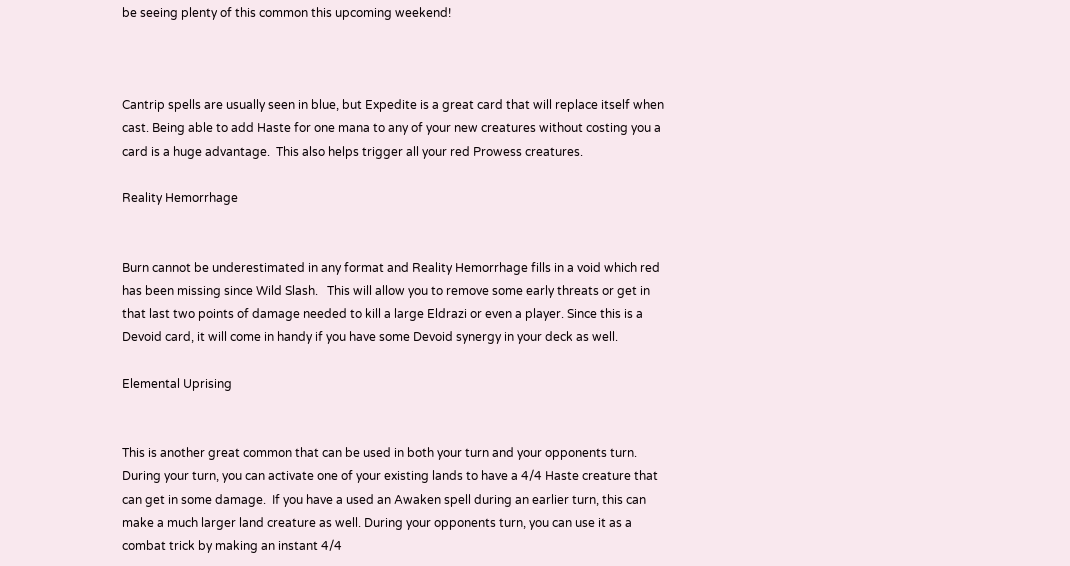be seeing plenty of this common this upcoming weekend!



Cantrip spells are usually seen in blue, but Expedite is a great card that will replace itself when cast. Being able to add Haste for one mana to any of your new creatures without costing you a card is a huge advantage.  This also helps trigger all your red Prowess creatures.

Reality Hemorrhage


Burn cannot be underestimated in any format and Reality Hemorrhage fills in a void which red has been missing since Wild Slash.   This will allow you to remove some early threats or get in that last two points of damage needed to kill a large Eldrazi or even a player. Since this is a Devoid card, it will come in handy if you have some Devoid synergy in your deck as well.

Elemental Uprising


This is another great common that can be used in both your turn and your opponents turn.  During your turn, you can activate one of your existing lands to have a 4/4 Haste creature that can get in some damage.  If you have a used an Awaken spell during an earlier turn, this can make a much larger land creature as well. During your opponents turn, you can use it as a combat trick by making an instant 4/4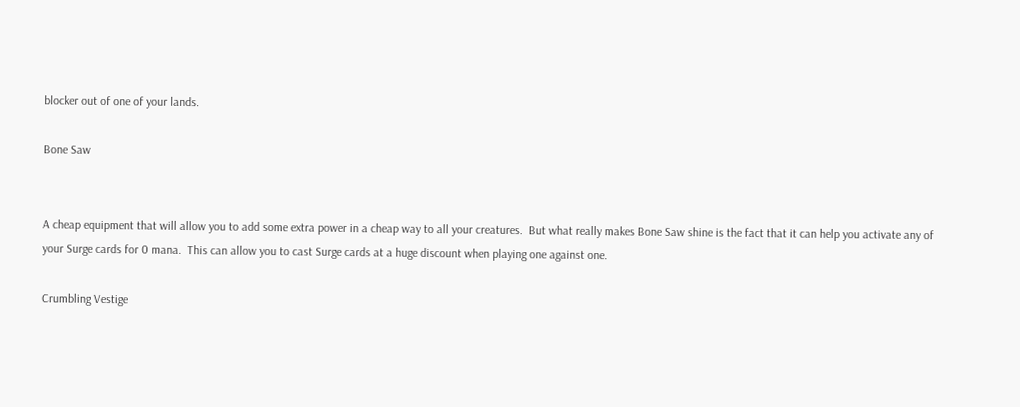blocker out of one of your lands.

Bone Saw


A cheap equipment that will allow you to add some extra power in a cheap way to all your creatures.  But what really makes Bone Saw shine is the fact that it can help you activate any of your Surge cards for 0 mana.  This can allow you to cast Surge cards at a huge discount when playing one against one.

Crumbling Vestige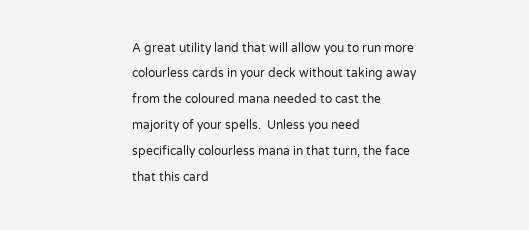A great utility land that will allow you to run more colourless cards in your deck without taking away from the coloured mana needed to cast the majority of your spells.  Unless you need specifically colourless mana in that turn, the face that this card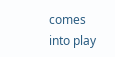comes into play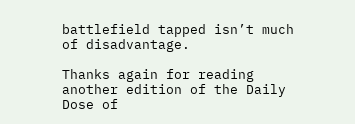battlefield tapped isn’t much of disadvantage.

Thanks again for reading another edition of the Daily Dose of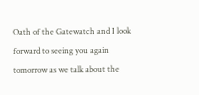Oath of the Gatewatch and I look forward to seeing you again tomorrow as we talk about the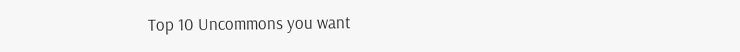Top 10 Uncommons you want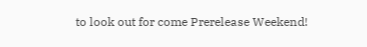to look out for come Prerelease Weekend!